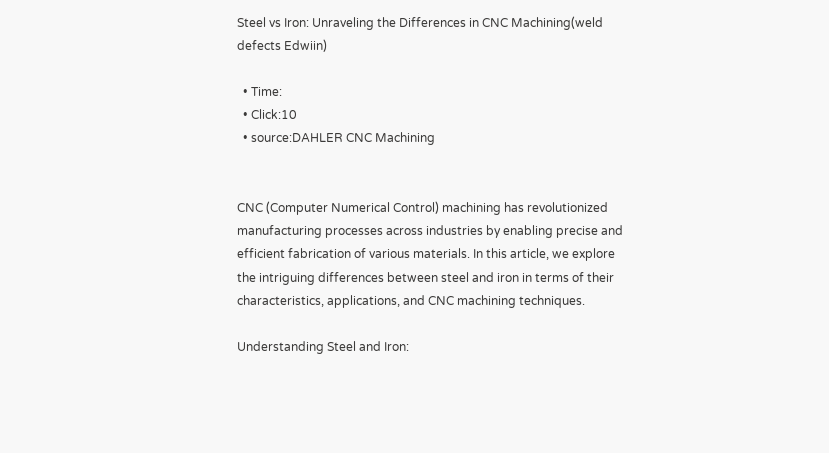Steel vs Iron: Unraveling the Differences in CNC Machining(weld defects Edwiin)

  • Time:
  • Click:10
  • source:DAHLER CNC Machining


CNC (Computer Numerical Control) machining has revolutionized manufacturing processes across industries by enabling precise and efficient fabrication of various materials. In this article, we explore the intriguing differences between steel and iron in terms of their characteristics, applications, and CNC machining techniques.

Understanding Steel and Iron: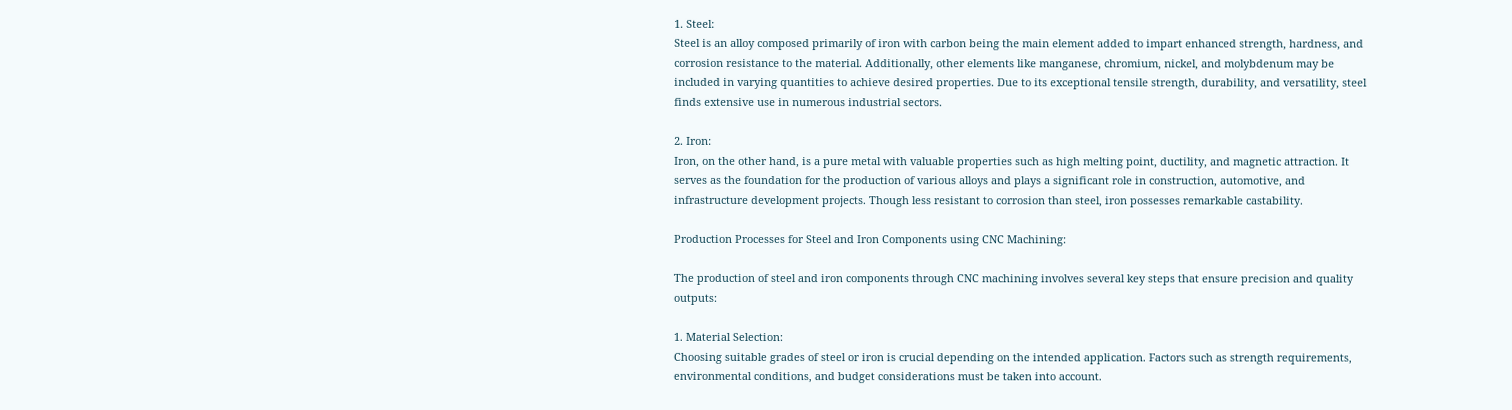1. Steel:
Steel is an alloy composed primarily of iron with carbon being the main element added to impart enhanced strength, hardness, and corrosion resistance to the material. Additionally, other elements like manganese, chromium, nickel, and molybdenum may be included in varying quantities to achieve desired properties. Due to its exceptional tensile strength, durability, and versatility, steel finds extensive use in numerous industrial sectors.

2. Iron:
Iron, on the other hand, is a pure metal with valuable properties such as high melting point, ductility, and magnetic attraction. It serves as the foundation for the production of various alloys and plays a significant role in construction, automotive, and infrastructure development projects. Though less resistant to corrosion than steel, iron possesses remarkable castability.

Production Processes for Steel and Iron Components using CNC Machining:

The production of steel and iron components through CNC machining involves several key steps that ensure precision and quality outputs:

1. Material Selection:
Choosing suitable grades of steel or iron is crucial depending on the intended application. Factors such as strength requirements, environmental conditions, and budget considerations must be taken into account.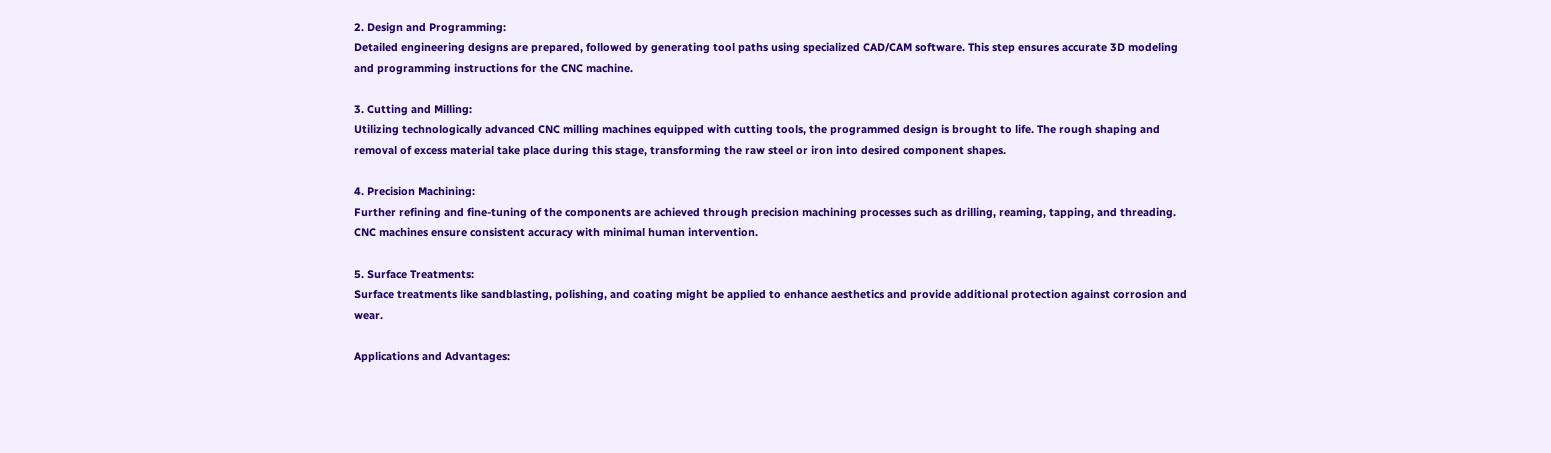2. Design and Programming:
Detailed engineering designs are prepared, followed by generating tool paths using specialized CAD/CAM software. This step ensures accurate 3D modeling and programming instructions for the CNC machine.

3. Cutting and Milling:
Utilizing technologically advanced CNC milling machines equipped with cutting tools, the programmed design is brought to life. The rough shaping and removal of excess material take place during this stage, transforming the raw steel or iron into desired component shapes.

4. Precision Machining:
Further refining and fine-tuning of the components are achieved through precision machining processes such as drilling, reaming, tapping, and threading. CNC machines ensure consistent accuracy with minimal human intervention.

5. Surface Treatments:
Surface treatments like sandblasting, polishing, and coating might be applied to enhance aesthetics and provide additional protection against corrosion and wear.

Applications and Advantages: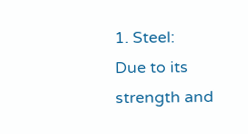1. Steel:
Due to its strength and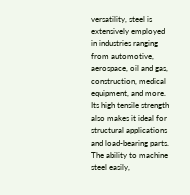versatility, steel is extensively employed in industries ranging from automotive, aerospace, oil and gas, construction, medical equipment, and more. Its high tensile strength also makes it ideal for structural applications and load-bearing parts. The ability to machine steel easily,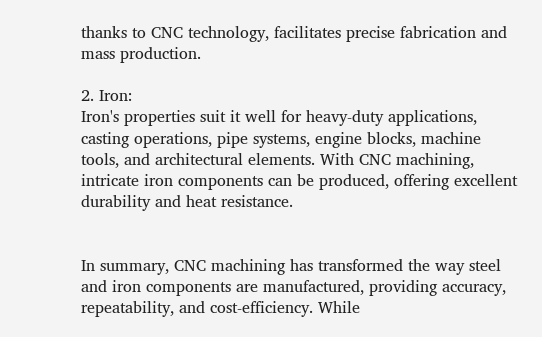thanks to CNC technology, facilitates precise fabrication and mass production.

2. Iron:
Iron's properties suit it well for heavy-duty applications, casting operations, pipe systems, engine blocks, machine tools, and architectural elements. With CNC machining, intricate iron components can be produced, offering excellent durability and heat resistance.


In summary, CNC machining has transformed the way steel and iron components are manufactured, providing accuracy, repeatability, and cost-efficiency. While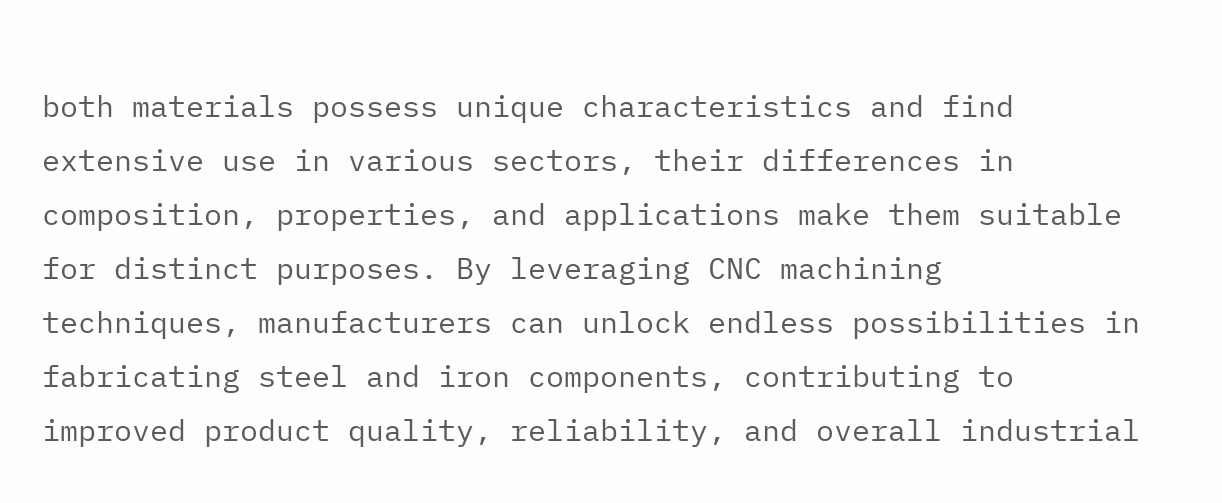both materials possess unique characteristics and find extensive use in various sectors, their differences in composition, properties, and applications make them suitable for distinct purposes. By leveraging CNC machining techniques, manufacturers can unlock endless possibilities in fabricating steel and iron components, contributing to improved product quality, reliability, and overall industrial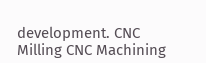development. CNC Milling CNC Machining